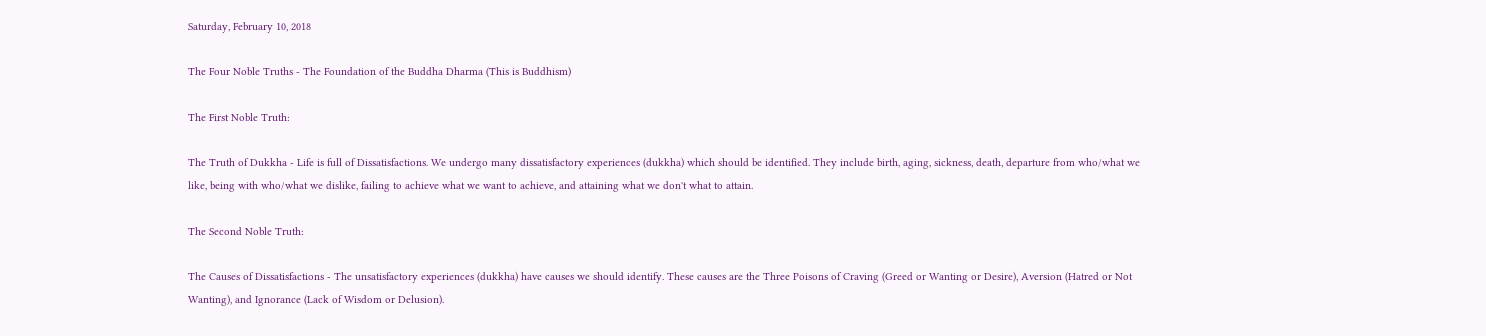Saturday, February 10, 2018

The Four Noble Truths - The Foundation of the Buddha Dharma (This is Buddhism)

The First Noble Truth:

The Truth of Dukkha - Life is full of Dissatisfactions. We undergo many dissatisfactory experiences (dukkha) which should be identified. They include birth, aging, sickness, death, departure from who/what we like, being with who/what we dislike, failing to achieve what we want to achieve, and attaining what we don't what to attain.

The Second Noble Truth:

The Causes of Dissatisfactions - The unsatisfactory experiences (dukkha) have causes we should identify. These causes are the Three Poisons of Craving (Greed or Wanting or Desire), Aversion (Hatred or Not Wanting), and Ignorance (Lack of Wisdom or Delusion).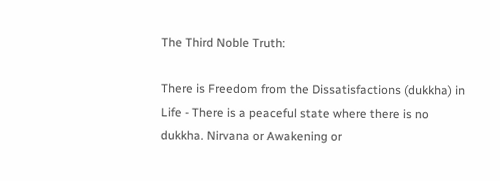The Third Noble Truth:

There is Freedom from the Dissatisfactions (dukkha) in Life - There is a peaceful state where there is no dukkha. Nirvana or Awakening or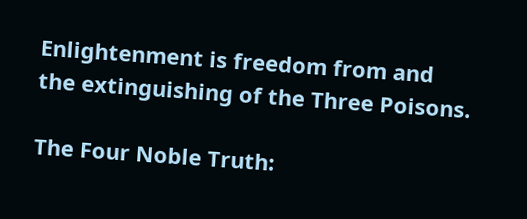Enlightenment is freedom from and the extinguishing of the Three Poisons.

The Four Noble Truth: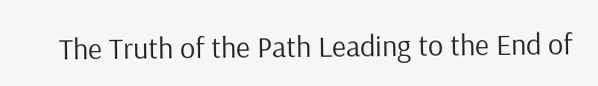The Truth of the Path Leading to the End of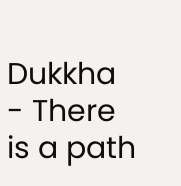Dukkha - There is a path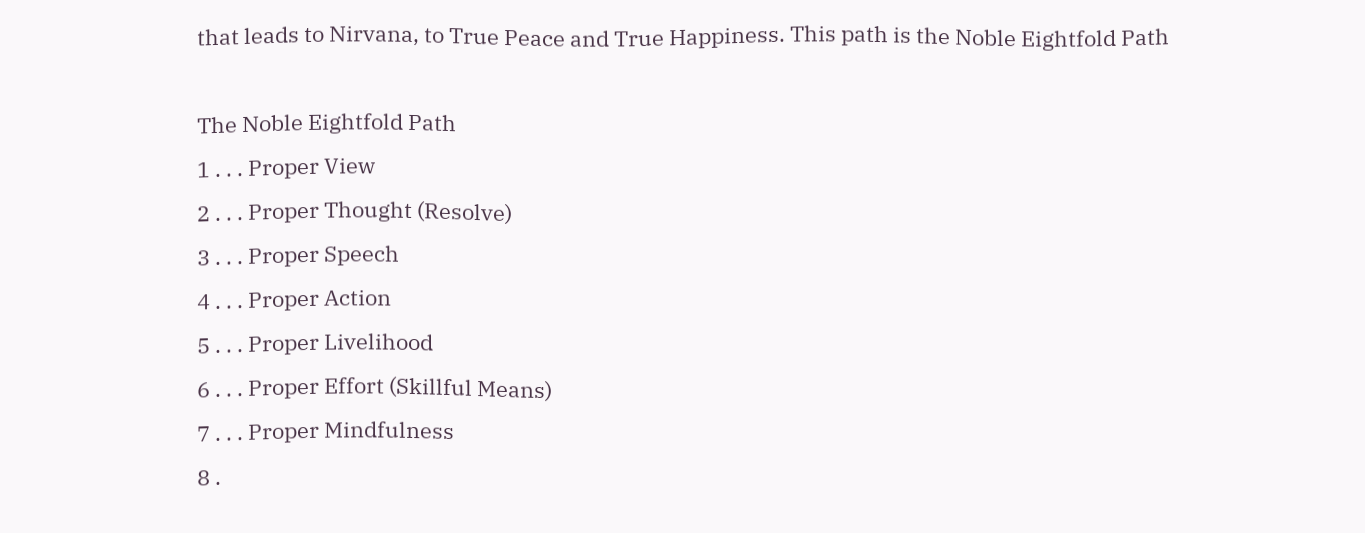that leads to Nirvana, to True Peace and True Happiness. This path is the Noble Eightfold Path

The Noble Eightfold Path
1 . . . Proper View
2 . . . Proper Thought (Resolve)
3 . . . Proper Speech
4 . . . Proper Action
5 . . . Proper Livelihood
6 . . . Proper Effort (Skillful Means)
7 . . . Proper Mindfulness
8 .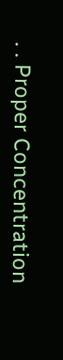. . Proper Concentration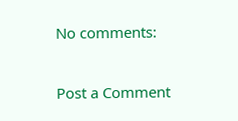No comments:

Post a Comment